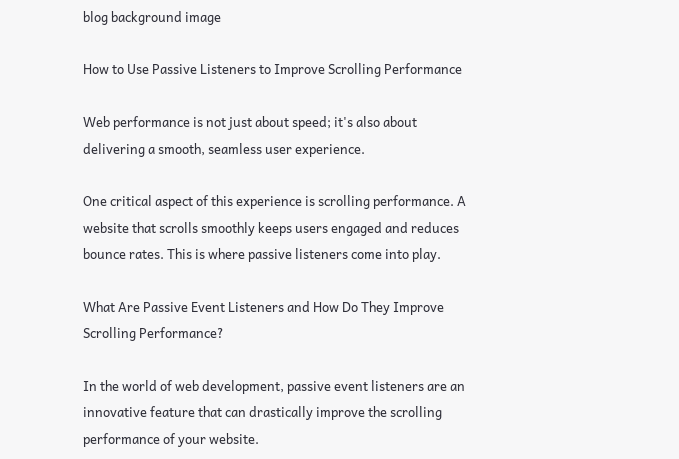blog background image

How to Use Passive Listeners to Improve Scrolling Performance

Web performance is not just about speed; it's also about delivering a smooth, seamless user experience.

One critical aspect of this experience is scrolling performance. A website that scrolls smoothly keeps users engaged and reduces bounce rates. This is where passive listeners come into play.

What Are Passive Event Listeners and How Do They Improve Scrolling Performance?

In the world of web development, passive event listeners are an innovative feature that can drastically improve the scrolling performance of your website.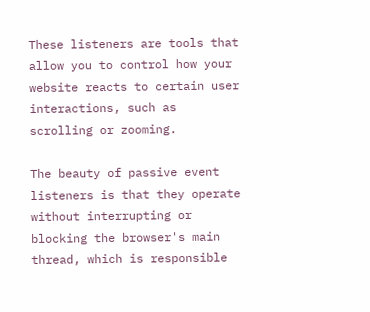These listeners are tools that allow you to control how your website reacts to certain user interactions, such as scrolling or zooming.

The beauty of passive event listeners is that they operate without interrupting or blocking the browser's main thread, which is responsible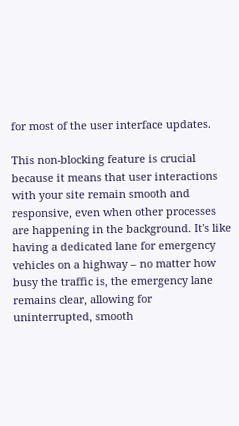for most of the user interface updates.

This non-blocking feature is crucial because it means that user interactions with your site remain smooth and responsive, even when other processes are happening in the background. It's like having a dedicated lane for emergency vehicles on a highway – no matter how busy the traffic is, the emergency lane remains clear, allowing for uninterrupted, smooth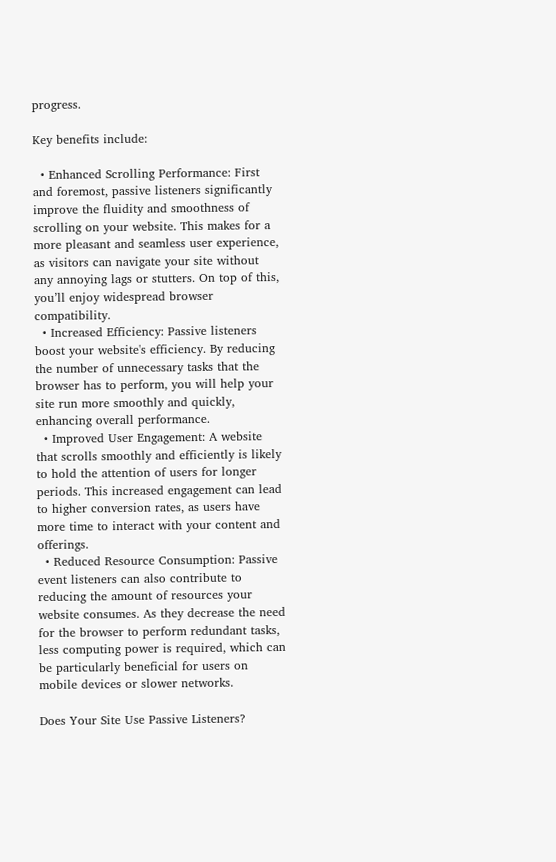progress.

Key benefits include:

  • Enhanced Scrolling Performance: First and foremost, passive listeners significantly improve the fluidity and smoothness of scrolling on your website. This makes for a more pleasant and seamless user experience, as visitors can navigate your site without any annoying lags or stutters. On top of this, you’ll enjoy widespread browser compatibility.
  • Increased Efficiency: Passive listeners boost your website's efficiency. By reducing the number of unnecessary tasks that the browser has to perform, you will help your site run more smoothly and quickly, enhancing overall performance.
  • Improved User Engagement: A website that scrolls smoothly and efficiently is likely to hold the attention of users for longer periods. This increased engagement can lead to higher conversion rates, as users have more time to interact with your content and offerings.
  • Reduced Resource Consumption: Passive event listeners can also contribute to reducing the amount of resources your website consumes. As they decrease the need for the browser to perform redundant tasks, less computing power is required, which can be particularly beneficial for users on mobile devices or slower networks.

Does Your Site Use Passive Listeners?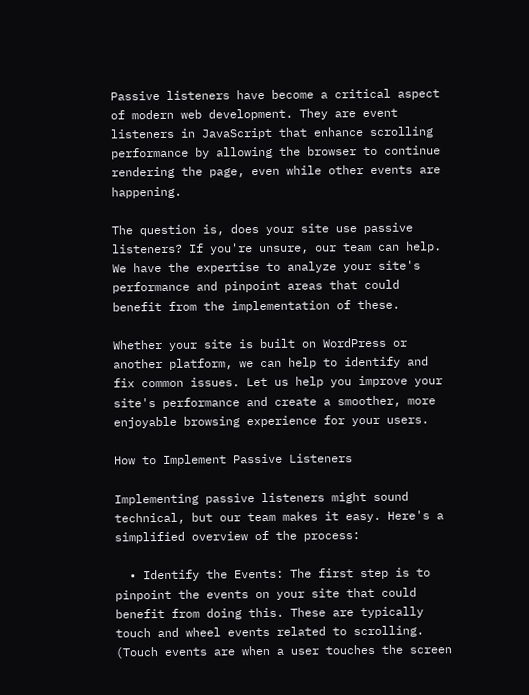Passive listeners have become a critical aspect of modern web development. They are event listeners in JavaScript that enhance scrolling performance by allowing the browser to continue rendering the page, even while other events are happening.

The question is, does your site use passive listeners? If you're unsure, our team can help. We have the expertise to analyze your site's performance and pinpoint areas that could benefit from the implementation of these.

Whether your site is built on WordPress or another platform, we can help to identify and fix common issues. Let us help you improve your site's performance and create a smoother, more enjoyable browsing experience for your users.

How to Implement Passive Listeners

Implementing passive listeners might sound technical, but our team makes it easy. Here's a simplified overview of the process:

  • Identify the Events: The first step is to pinpoint the events on your site that could benefit from doing this. These are typically touch and wheel events related to scrolling. (Touch events are when a user touches the screen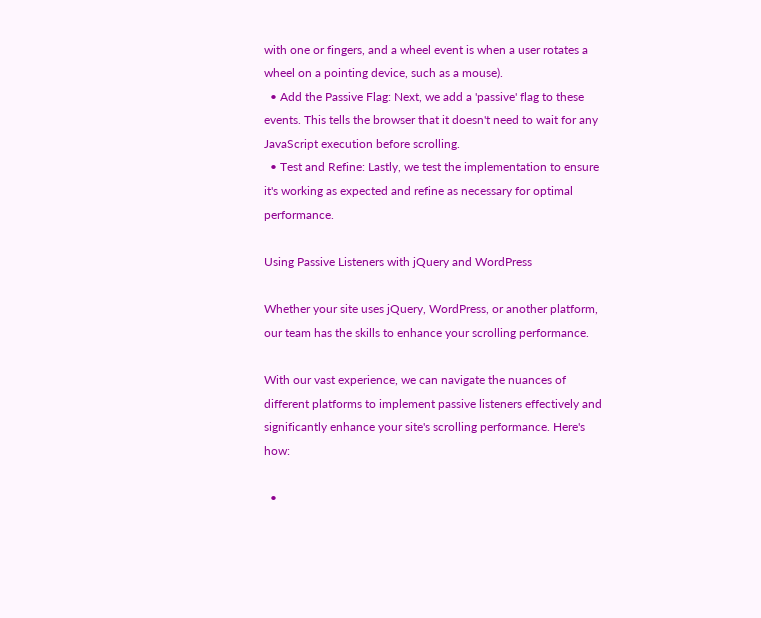with one or fingers, and a wheel event is when a user rotates a wheel on a pointing device, such as a mouse).
  • Add the Passive Flag: Next, we add a 'passive' flag to these events. This tells the browser that it doesn't need to wait for any JavaScript execution before scrolling.
  • Test and Refine: Lastly, we test the implementation to ensure it's working as expected and refine as necessary for optimal performance.

Using Passive Listeners with jQuery and WordPress

Whether your site uses jQuery, WordPress, or another platform, our team has the skills to enhance your scrolling performance.

With our vast experience, we can navigate the nuances of different platforms to implement passive listeners effectively and significantly enhance your site's scrolling performance. Here's how:

  •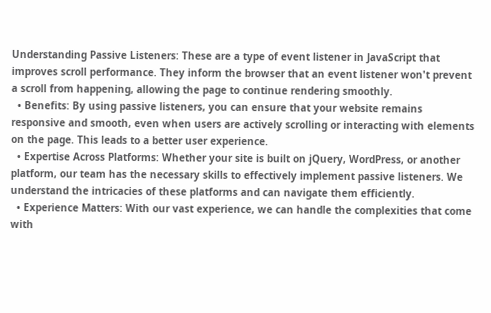Understanding Passive Listeners: These are a type of event listener in JavaScript that improves scroll performance. They inform the browser that an event listener won't prevent a scroll from happening, allowing the page to continue rendering smoothly.
  • Benefits: By using passive listeners, you can ensure that your website remains responsive and smooth, even when users are actively scrolling or interacting with elements on the page. This leads to a better user experience.
  • Expertise Across Platforms: Whether your site is built on jQuery, WordPress, or another platform, our team has the necessary skills to effectively implement passive listeners. We understand the intricacies of these platforms and can navigate them efficiently.
  • Experience Matters: With our vast experience, we can handle the complexities that come with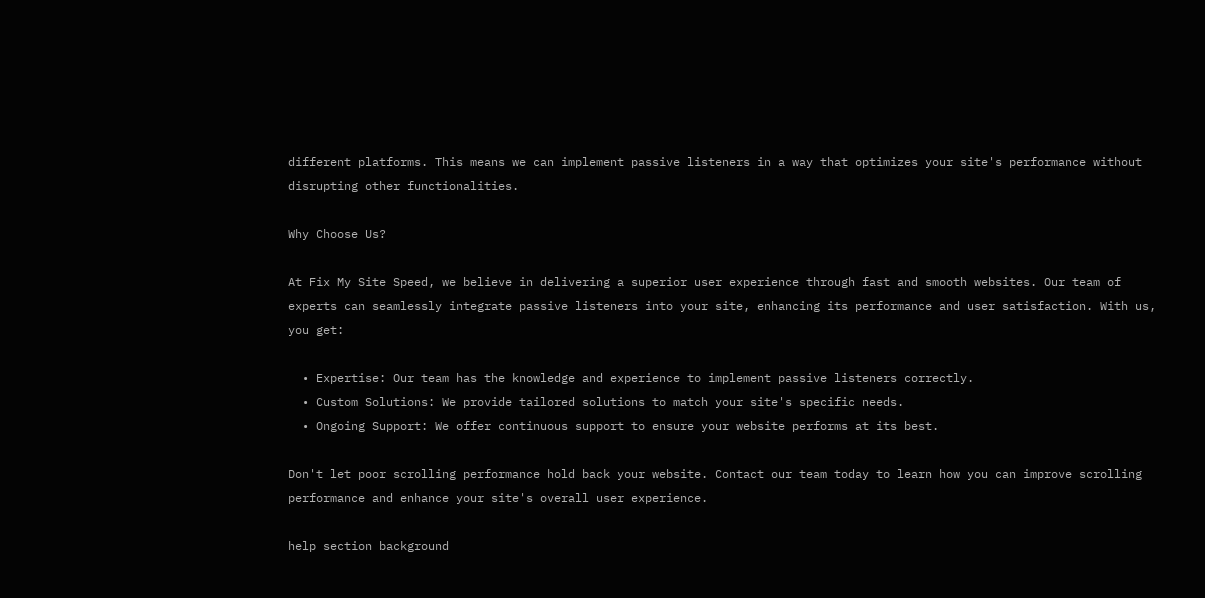different platforms. This means we can implement passive listeners in a way that optimizes your site's performance without disrupting other functionalities.

Why Choose Us?

At Fix My Site Speed, we believe in delivering a superior user experience through fast and smooth websites. Our team of experts can seamlessly integrate passive listeners into your site, enhancing its performance and user satisfaction. With us, you get:

  • Expertise: Our team has the knowledge and experience to implement passive listeners correctly.
  • Custom Solutions: We provide tailored solutions to match your site's specific needs.
  • Ongoing Support: We offer continuous support to ensure your website performs at its best.

Don't let poor scrolling performance hold back your website. Contact our team today to learn how you can improve scrolling performance and enhance your site's overall user experience.

help section background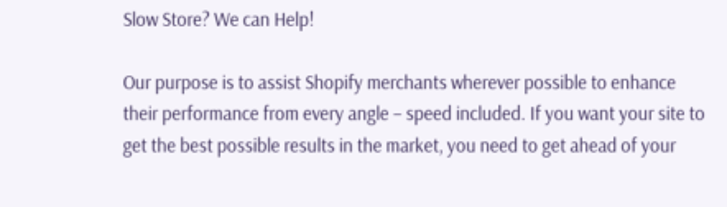Slow Store? We can Help!

Our purpose is to assist Shopify merchants wherever possible to enhance their performance from every angle – speed included. If you want your site to get the best possible results in the market, you need to get ahead of your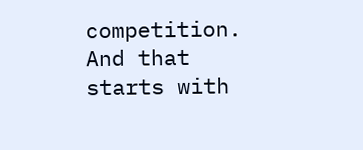competition. And that starts with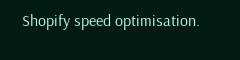Shopify speed optimisation.